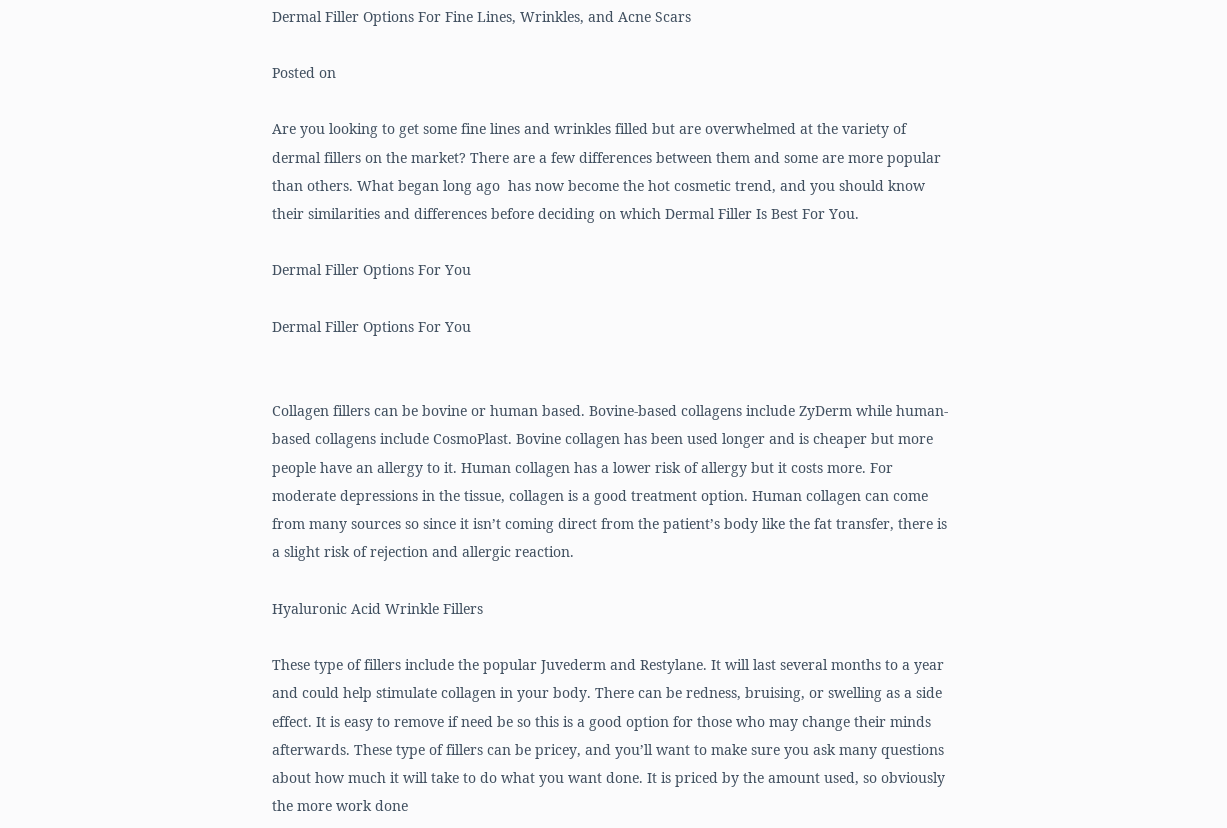Dermal Filler Options For Fine Lines, Wrinkles, and Acne Scars

Posted on

Are you looking to get some fine lines and wrinkles filled but are overwhelmed at the variety of dermal fillers on the market? There are a few differences between them and some are more popular than others. What began long ago  has now become the hot cosmetic trend, and you should know their similarities and differences before deciding on which Dermal Filler Is Best For You.

Dermal Filler Options For You

Dermal Filler Options For You


Collagen fillers can be bovine or human based. Bovine-based collagens include ZyDerm while human-based collagens include CosmoPlast. Bovine collagen has been used longer and is cheaper but more people have an allergy to it. Human collagen has a lower risk of allergy but it costs more. For moderate depressions in the tissue, collagen is a good treatment option. Human collagen can come from many sources so since it isn’t coming direct from the patient’s body like the fat transfer, there is a slight risk of rejection and allergic reaction.

Hyaluronic Acid Wrinkle Fillers

These type of fillers include the popular Juvederm and Restylane. It will last several months to a year and could help stimulate collagen in your body. There can be redness, bruising, or swelling as a side effect. It is easy to remove if need be so this is a good option for those who may change their minds afterwards. These type of fillers can be pricey, and you’ll want to make sure you ask many questions about how much it will take to do what you want done. It is priced by the amount used, so obviously the more work done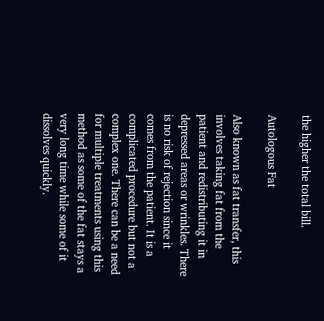the higher the total bill.

Autologous Fat

Also known as fat transfer, this involves taking fat from the patient and redistributing it in depressed areas or wrinkles. There is no risk of rejection since it comes from the patient. It is a complicated procedure but not a complex one. There can be a need for multiple treatments using this method as some of the fat stays a very long time while some of it dissolves quickly.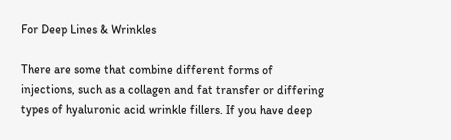For Deep Lines & Wrinkles

There are some that combine different forms of injections, such as a collagen and fat transfer or differing types of hyaluronic acid wrinkle fillers. If you have deep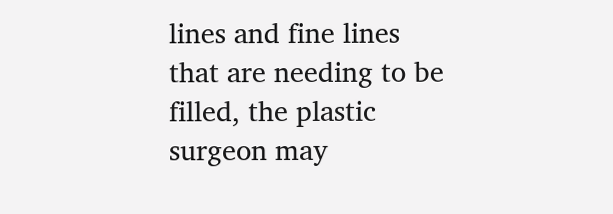lines and fine lines that are needing to be filled, the plastic surgeon may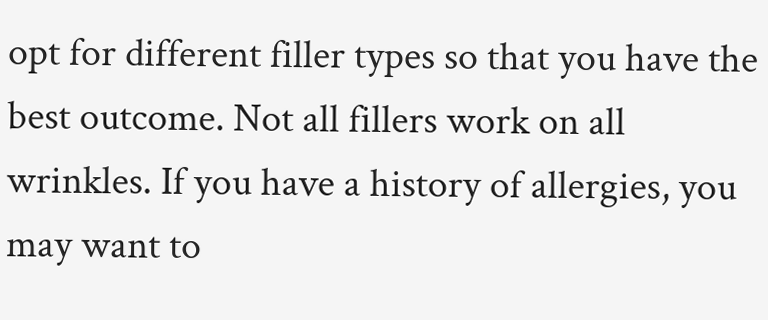opt for different filler types so that you have the best outcome. Not all fillers work on all wrinkles. If you have a history of allergies, you may want to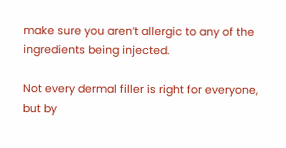make sure you aren’t allergic to any of the ingredients being injected.

Not every dermal filler is right for everyone, but by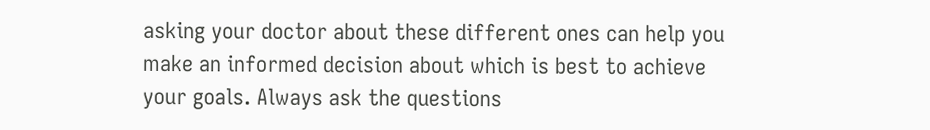asking your doctor about these different ones can help you make an informed decision about which is best to achieve your goals. Always ask the questions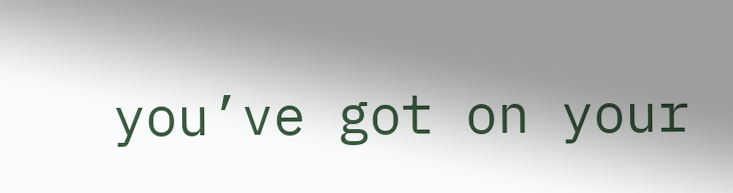you’ve got on your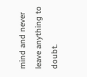mind and never leave anything to doubt.